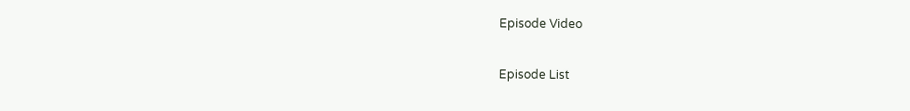Episode Video

Episode List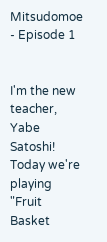Mitsudomoe - Episode 1


I'm the new teacher, Yabe Satoshi!
Today we're playing "Fruit Basket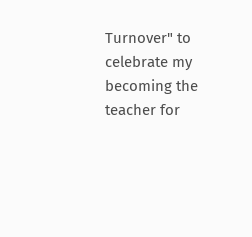Turnover" to celebrate my becoming the teacher for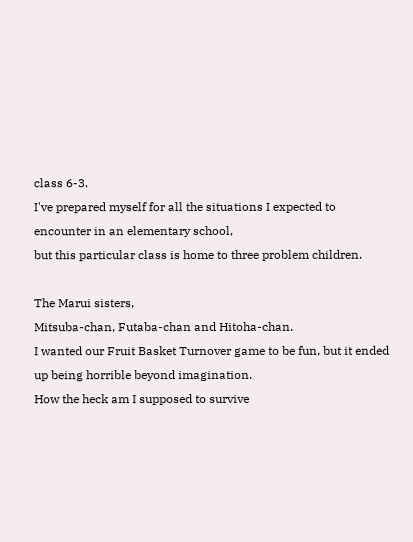class 6-3.
I've prepared myself for all the situations I expected to encounter in an elementary school,
but this particular class is home to three problem children.

The Marui sisters,
Mitsuba-chan, Futaba-chan and Hitoha-chan.
I wanted our Fruit Basket Turnover game to be fun, but it ended up being horrible beyond imagination.
How the heck am I supposed to survive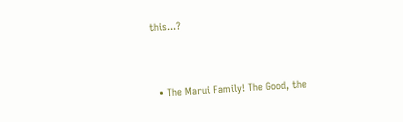this...?


  • The Marui Family! The Good, the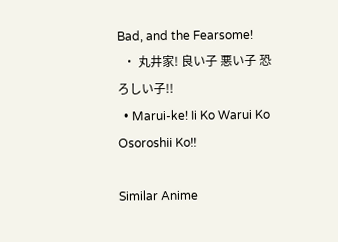Bad, and the Fearsome!
  • 丸井家! 良い子 悪い子 恐ろしい子!!
  • Marui-ke! Ii Ko Warui Ko Osoroshii Ko!!

Similar Anime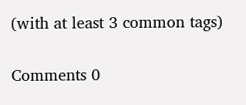(with at least 3 common tags)

Comments 0